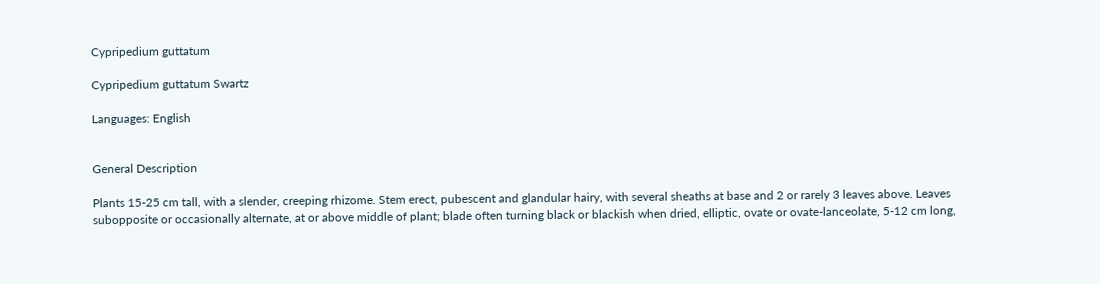Cypripedium guttatum

Cypripedium guttatum Swartz

Languages: English


General Description

Plants 15-25 cm tall, with a slender, creeping rhizome. Stem erect, pubescent and glandular hairy, with several sheaths at base and 2 or rarely 3 leaves above. Leaves subopposite or occasionally alternate, at or above middle of plant; blade often turning black or blackish when dried, elliptic, ovate or ovate-lanceolate, 5-12 cm long,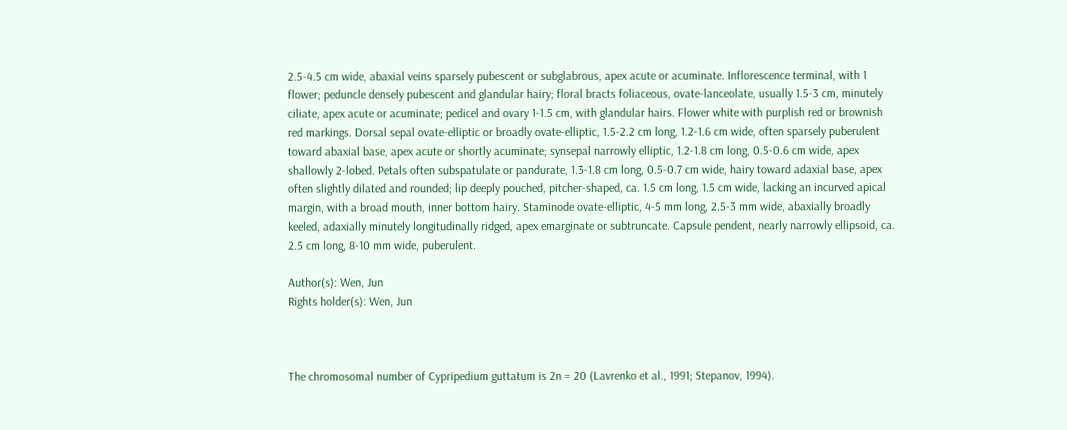2.5-4.5 cm wide, abaxial veins sparsely pubescent or subglabrous, apex acute or acuminate. Inflorescence terminal, with 1 flower; peduncle densely pubescent and glandular hairy; floral bracts foliaceous, ovate-lanceolate, usually 1.5-3 cm, minutely ciliate, apex acute or acuminate; pedicel and ovary 1-1.5 cm, with glandular hairs. Flower white with purplish red or brownish red markings. Dorsal sepal ovate-elliptic or broadly ovate-elliptic, 1.5-2.2 cm long, 1.2-1.6 cm wide, often sparsely puberulent toward abaxial base, apex acute or shortly acuminate; synsepal narrowly elliptic, 1.2-1.8 cm long, 0.5-0.6 cm wide, apex shallowly 2-lobed. Petals often subspatulate or pandurate, 1.3-1.8 cm long, 0.5-0.7 cm wide, hairy toward adaxial base, apex often slightly dilated and rounded; lip deeply pouched, pitcher-shaped, ca. 1.5 cm long, 1.5 cm wide, lacking an incurved apical margin, with a broad mouth, inner bottom hairy. Staminode ovate-elliptic, 4-5 mm long, 2.5-3 mm wide, abaxially broadly keeled, adaxially minutely longitudinally ridged, apex emarginate or subtruncate. Capsule pendent, nearly narrowly ellipsoid, ca. 2.5 cm long, 8-10 mm wide, puberulent.

Author(s): Wen, Jun
Rights holder(s): Wen, Jun



The chromosomal number of Cypripedium guttatum is 2n = 20 (Lavrenko et al., 1991; Stepanov, 1994).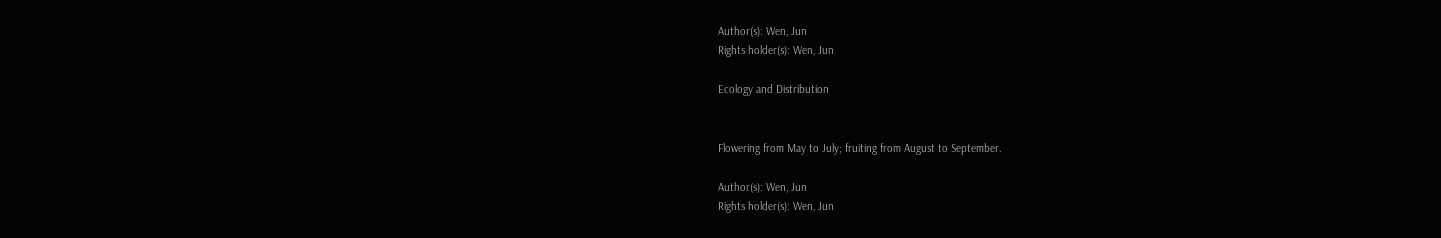Author(s): Wen, Jun
Rights holder(s): Wen, Jun

Ecology and Distribution


Flowering from May to July; fruiting from August to September.

Author(s): Wen, Jun
Rights holder(s): Wen, Jun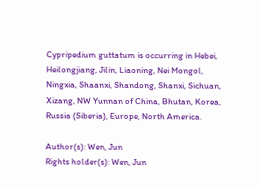Cypripedium guttatum is occurring in Hebei, Heilongjiang, Jilin, Liaoning, Nei Mongol, Ningxia, Shaanxi, Shandong, Shanxi, Sichuan, Xizang, NW Yunnan of China, Bhutan, Korea, Russia (Siberia), Europe, North America.

Author(s): Wen, Jun
Rights holder(s): Wen, Jun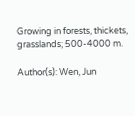Growing in forests, thickets, grasslands; 500-4000 m.

Author(s): Wen, Jun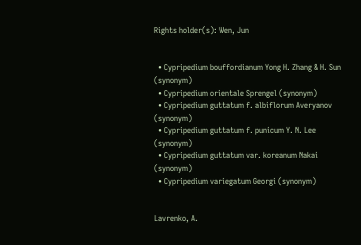Rights holder(s): Wen, Jun


  • Cypripedium bouffordianum Yong H. Zhang & H. Sun (synonym)
  • Cypripedium orientale Sprengel (synonym)
  • Cypripedium guttatum f. albiflorum Averyanov (synonym)
  • Cypripedium guttatum f. punicum Y. N. Lee (synonym)
  • Cypripedium guttatum var. koreanum Nakai (synonym)
  • Cypripedium variegatum Georgi (synonym)


Lavrenko, A.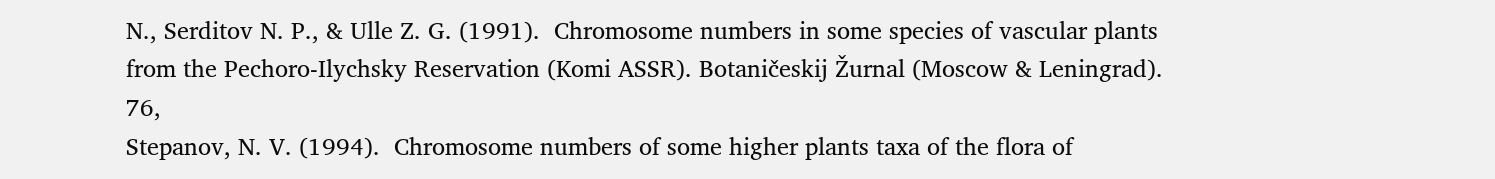N., Serditov N. P., & Ulle Z. G. (1991).  Chromosome numbers in some species of vascular plants from the Pechoro-Ilychsky Reservation (Komi ASSR). Botaničeskij Žurnal (Moscow & Leningrad). 76,
Stepanov, N. V. (1994).  Chromosome numbers of some higher plants taxa of the flora of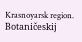Krasnoyarsk region. Botaničeskij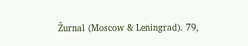Žurnal (Moscow & Leningrad). 79,